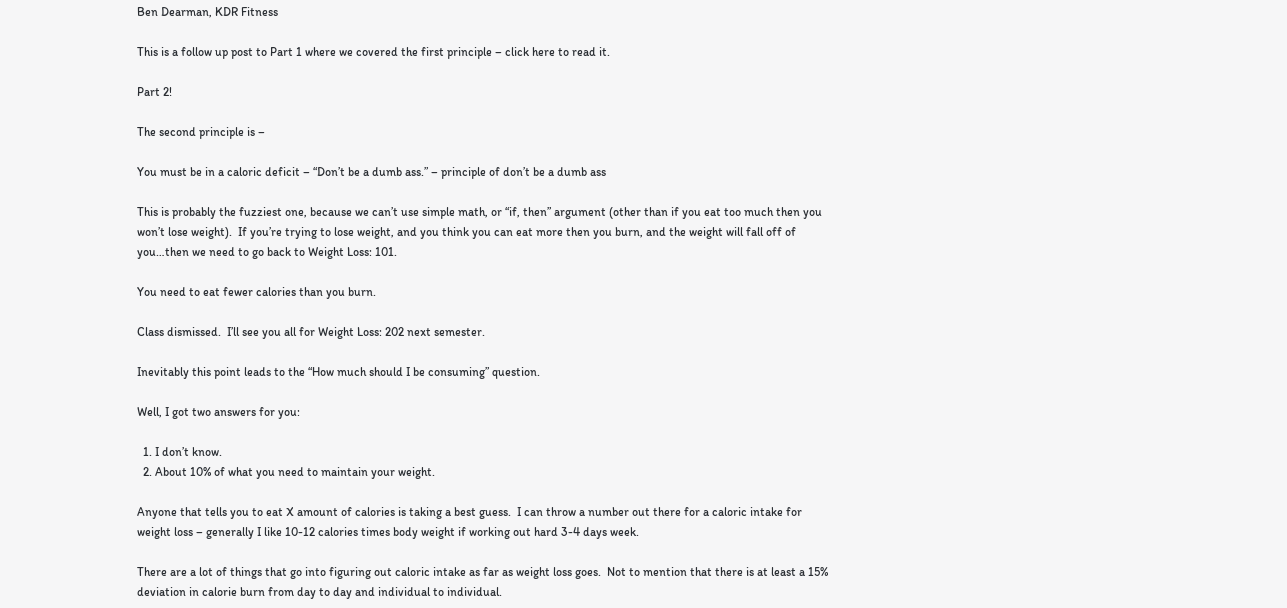Ben Dearman, KDR Fitness

This is a follow up post to Part 1 where we covered the first principle – click here to read it.

Part 2!

The second principle is –

You must be in a caloric deficit – “Don’t be a dumb ass.” – principle of don’t be a dumb ass

This is probably the fuzziest one, because we can’t use simple math, or “if, then” argument (other than if you eat too much then you won’t lose weight).  If you’re trying to lose weight, and you think you can eat more then you burn, and the weight will fall off of you…then we need to go back to Weight Loss: 101.

You need to eat fewer calories than you burn.

Class dismissed.  I’ll see you all for Weight Loss: 202 next semester.

Inevitably this point leads to the “How much should I be consuming” question.

Well, I got two answers for you:

  1. I don’t know.
  2. About 10% of what you need to maintain your weight.

Anyone that tells you to eat X amount of calories is taking a best guess.  I can throw a number out there for a caloric intake for weight loss – generally I like 10-12 calories times body weight if working out hard 3-4 days week.

There are a lot of things that go into figuring out caloric intake as far as weight loss goes.  Not to mention that there is at least a 15% deviation in calorie burn from day to day and individual to individual.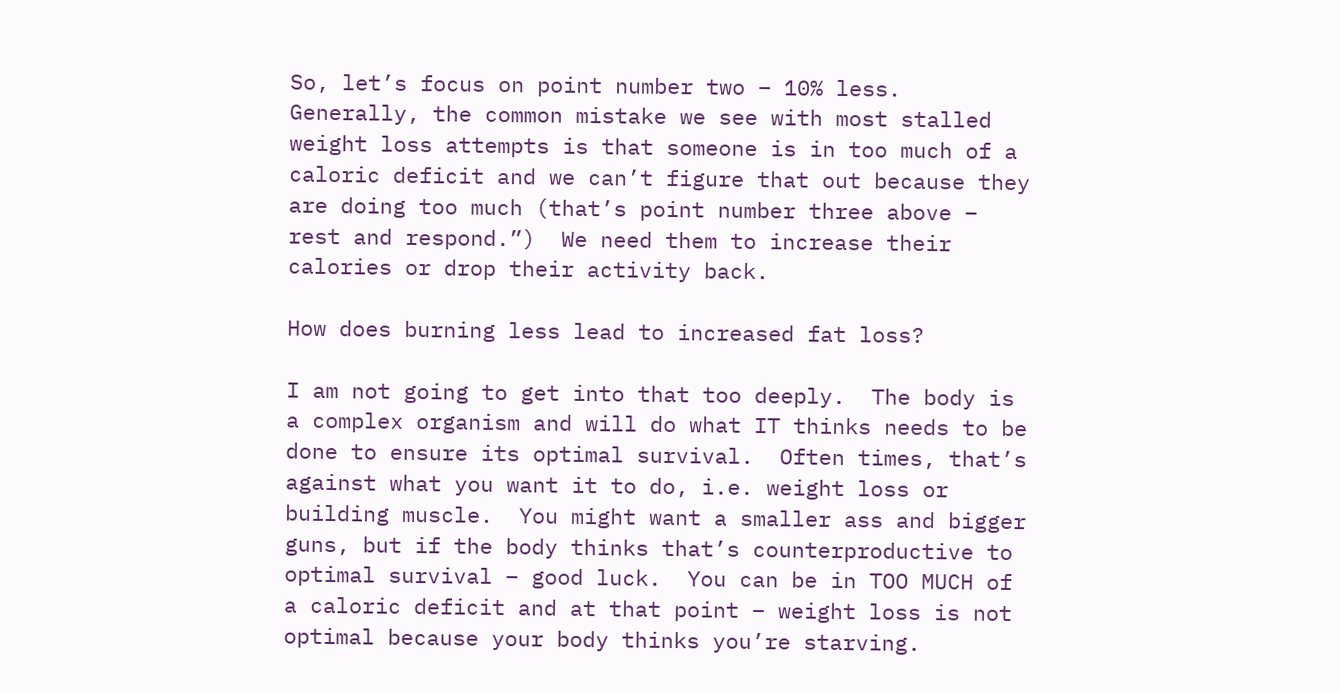So, let’s focus on point number two – 10% less.  Generally, the common mistake we see with most stalled weight loss attempts is that someone is in too much of a caloric deficit and we can’t figure that out because they are doing too much (that’s point number three above – rest and respond.”)  We need them to increase their calories or drop their activity back.

How does burning less lead to increased fat loss?

I am not going to get into that too deeply.  The body is a complex organism and will do what IT thinks needs to be done to ensure its optimal survival.  Often times, that’s against what you want it to do, i.e. weight loss or building muscle.  You might want a smaller ass and bigger guns, but if the body thinks that’s counterproductive to optimal survival – good luck.  You can be in TOO MUCH of a caloric deficit and at that point – weight loss is not optimal because your body thinks you’re starving.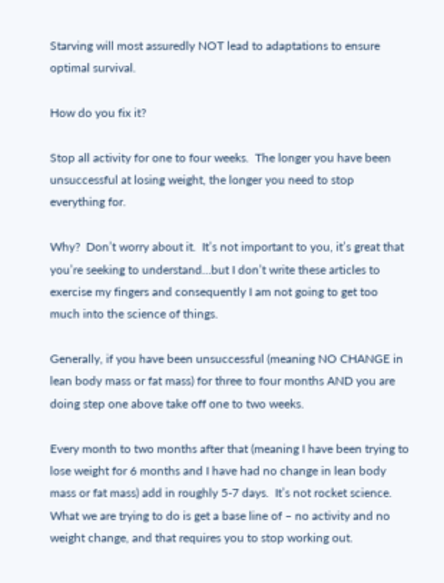Starving will most assuredly NOT lead to adaptations to ensure optimal survival.

How do you fix it?

Stop all activity for one to four weeks.  The longer you have been unsuccessful at losing weight, the longer you need to stop everything for.

Why?  Don’t worry about it.  It’s not important to you, it’s great that you’re seeking to understand…but I don’t write these articles to exercise my fingers and consequently I am not going to get too much into the science of things.

Generally, if you have been unsuccessful (meaning NO CHANGE in lean body mass or fat mass) for three to four months AND you are doing step one above take off one to two weeks.

Every month to two months after that (meaning I have been trying to lose weight for 6 months and I have had no change in lean body mass or fat mass) add in roughly 5-7 days.  It’s not rocket science.  What we are trying to do is get a base line of – no activity and no weight change, and that requires you to stop working out.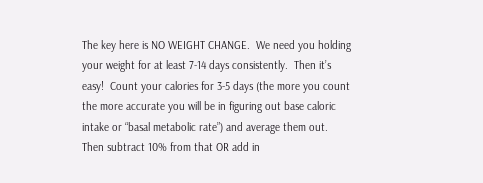The key here is NO WEIGHT CHANGE.  We need you holding your weight for at least 7-14 days consistently.  Then it’s easy!  Count your calories for 3-5 days (the more you count the more accurate you will be in figuring out base caloric intake or “basal metabolic rate”) and average them out.  Then subtract 10% from that OR add in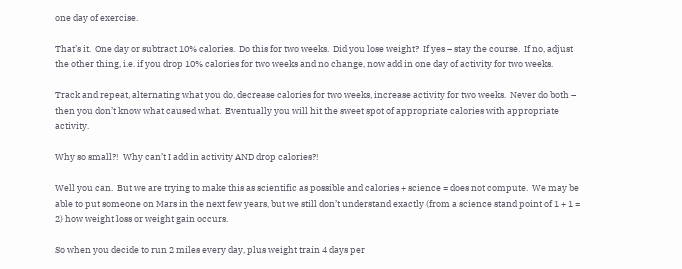one day of exercise.

That’s it.  One day or subtract 10% calories.  Do this for two weeks.  Did you lose weight?  If yes – stay the course.  If no, adjust the other thing, i.e. if you drop 10% calories for two weeks and no change, now add in one day of activity for two weeks.

Track and repeat, alternating what you do, decrease calories for two weeks, increase activity for two weeks.  Never do both – then you don’t know what caused what.  Eventually you will hit the sweet spot of appropriate calories with appropriate activity.

Why so small?!  Why can’t I add in activity AND drop calories?!

Well you can.  But we are trying to make this as scientific as possible and calories + science = does not compute.  We may be able to put someone on Mars in the next few years, but we still don’t understand exactly (from a science stand point of 1 + 1 = 2) how weight loss or weight gain occurs.

So when you decide to run 2 miles every day, plus weight train 4 days per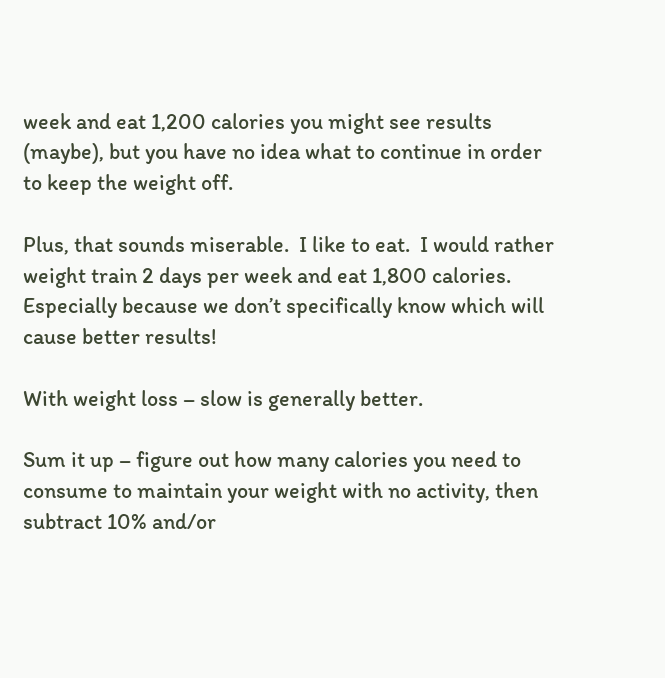week and eat 1,200 calories you might see results (maybe), but you have no idea what to continue in order to keep the weight off.

Plus, that sounds miserable.  I like to eat.  I would rather weight train 2 days per week and eat 1,800 calories.  Especially because we don’t specifically know which will cause better results!

With weight loss – slow is generally better.

Sum it up – figure out how many calories you need to consume to maintain your weight with no activity, then subtract 10% and/or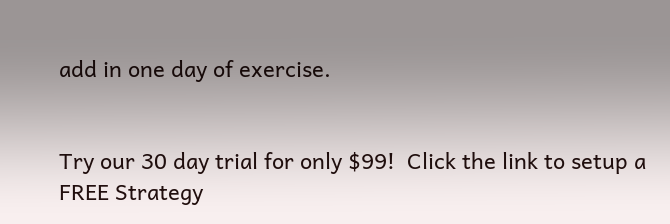add in one day of exercise.


Try our 30 day trial for only $99!  Click the link to setup a FREE Strategy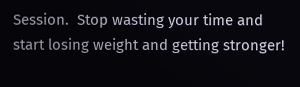Session.  Stop wasting your time and start losing weight and getting stronger!